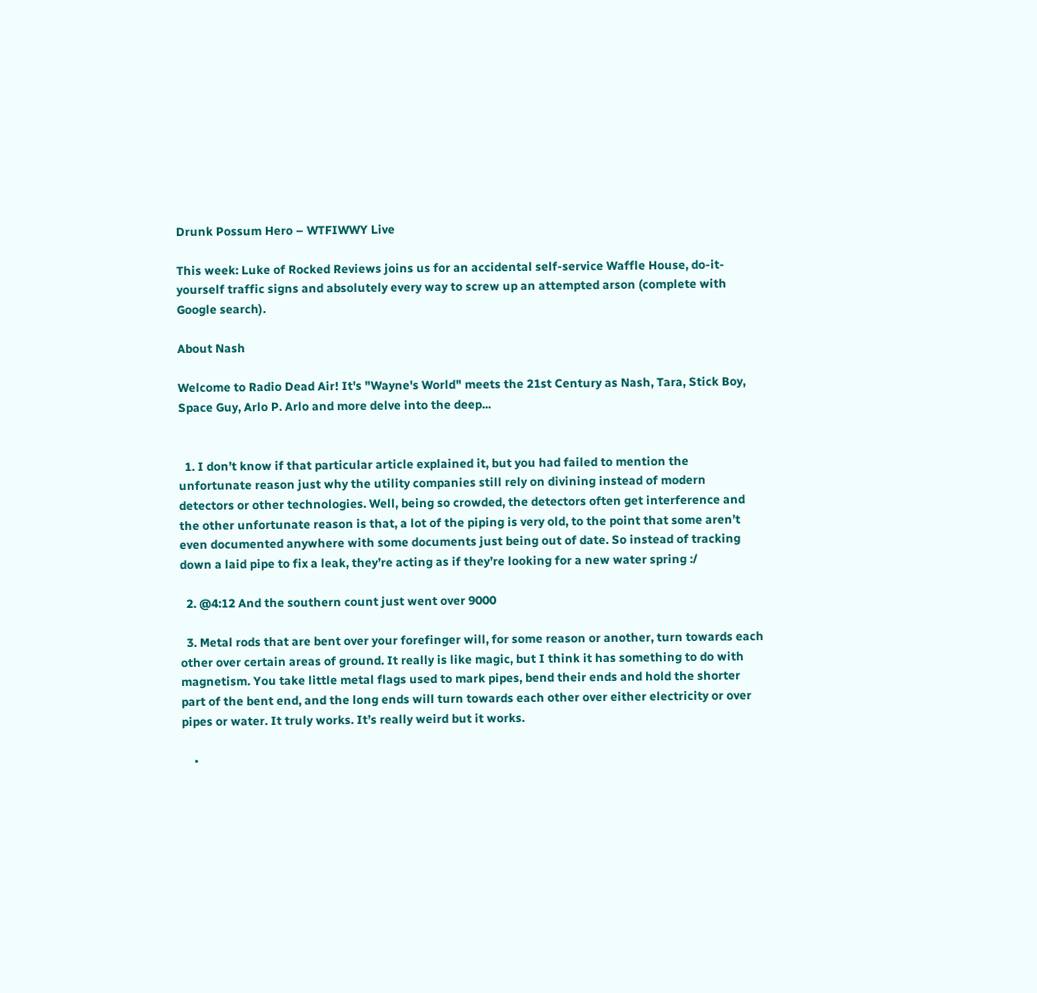Drunk Possum Hero – WTFIWWY Live

This week: Luke of Rocked Reviews joins us for an accidental self-service Waffle House, do-it-yourself traffic signs and absolutely every way to screw up an attempted arson (complete with Google search).

About Nash

Welcome to Radio Dead Air! It's "Wayne's World" meets the 21st Century as Nash, Tara, Stick Boy, Space Guy, Arlo P. Arlo and more delve into the deep...


  1. I don’t know if that particular article explained it, but you had failed to mention the unfortunate reason just why the utility companies still rely on divining instead of modern detectors or other technologies. Well, being so crowded, the detectors often get interference and the other unfortunate reason is that, a lot of the piping is very old, to the point that some aren’t even documented anywhere with some documents just being out of date. So instead of tracking down a laid pipe to fix a leak, they’re acting as if they’re looking for a new water spring :/

  2. @4:12 And the southern count just went over 9000

  3. Metal rods that are bent over your forefinger will, for some reason or another, turn towards each other over certain areas of ground. It really is like magic, but I think it has something to do with magnetism. You take little metal flags used to mark pipes, bend their ends and hold the shorter part of the bent end, and the long ends will turn towards each other over either electricity or over pipes or water. It truly works. It’s really weird but it works.

    •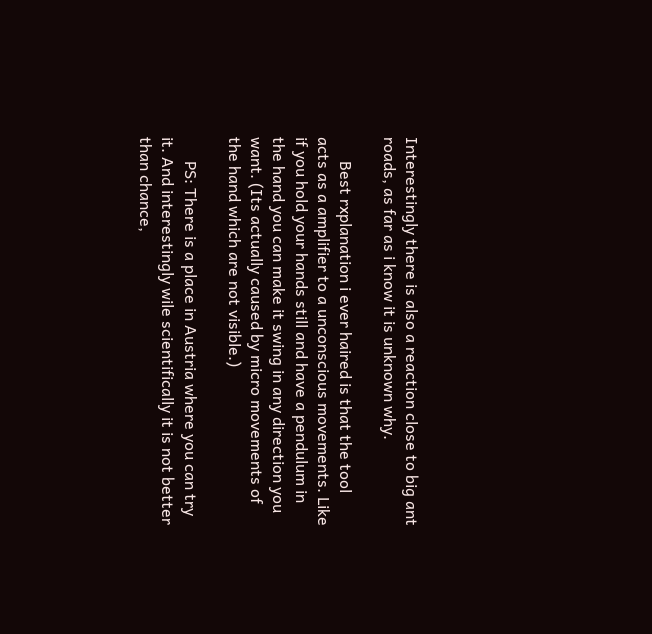Interestingly there is also a reaction close to big ant roads, as far as i know it is unknown why.

      Best rxplanation i ever haired is that the tool acts as a amplifier to a unconscious movements. Like if you hold your hands still and have a pendulum in the hand you can make it swing in any direction you want. (Its actually caused by micro movements of the hand which are not visible.)

      PS: There is a place in Austria where you can try it. And interestingly wile scientifically it is not better than chance,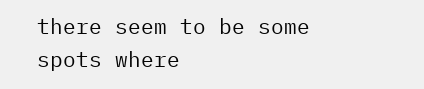there seem to be some spots where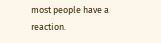most people have a reaction.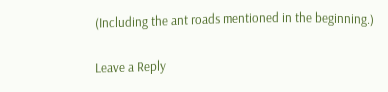(Including the ant roads mentioned in the beginning.)

Leave a Reply